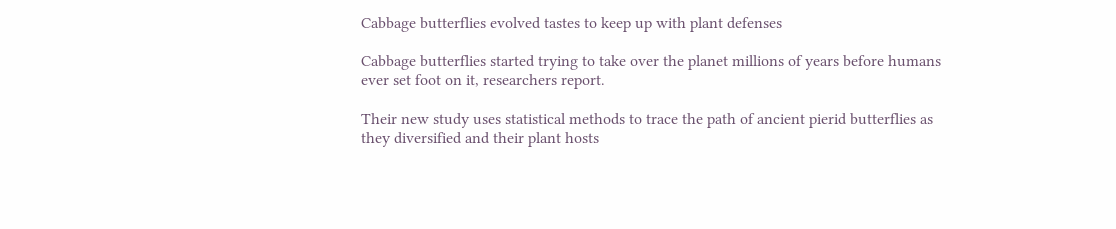Cabbage butterflies evolved tastes to keep up with plant defenses

Cabbage butterflies started trying to take over the planet millions of years before humans ever set foot on it, researchers report.

Their new study uses statistical methods to trace the path of ancient pierid butterflies as they diversified and their plant hosts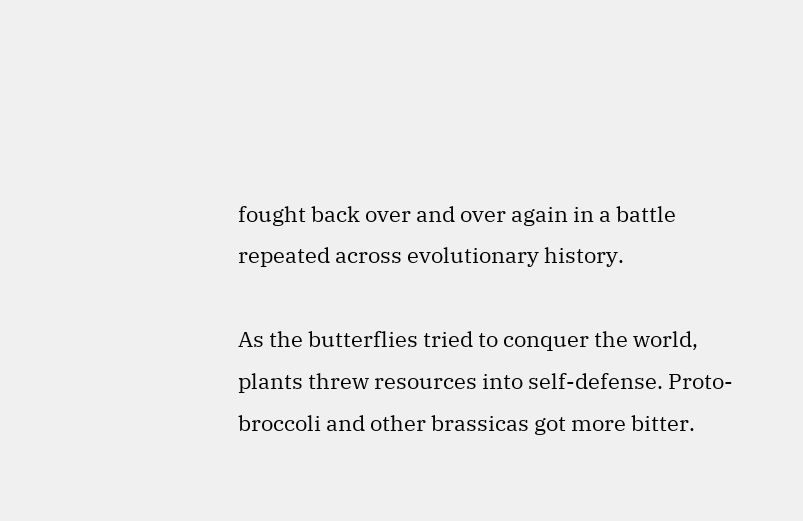fought back over and over again in a battle repeated across evolutionary history.

As the butterflies tried to conquer the world, plants threw resources into self-defense. Proto-broccoli and other brassicas got more bitter.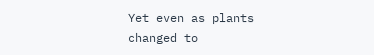Yet even as plants changed to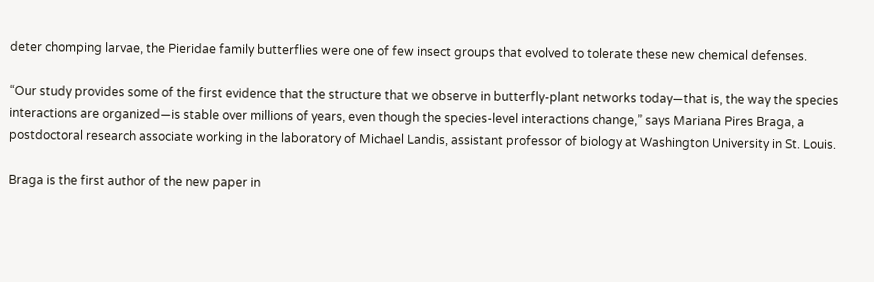deter chomping larvae, the Pieridae family butterflies were one of few insect groups that evolved to tolerate these new chemical defenses.

“Our study provides some of the first evidence that the structure that we observe in butterfly-plant networks today—that is, the way the species interactions are organized—is stable over millions of years, even though the species-level interactions change,” says Mariana Pires Braga, a postdoctoral research associate working in the laboratory of Michael Landis, assistant professor of biology at Washington University in St. Louis.

Braga is the first author of the new paper in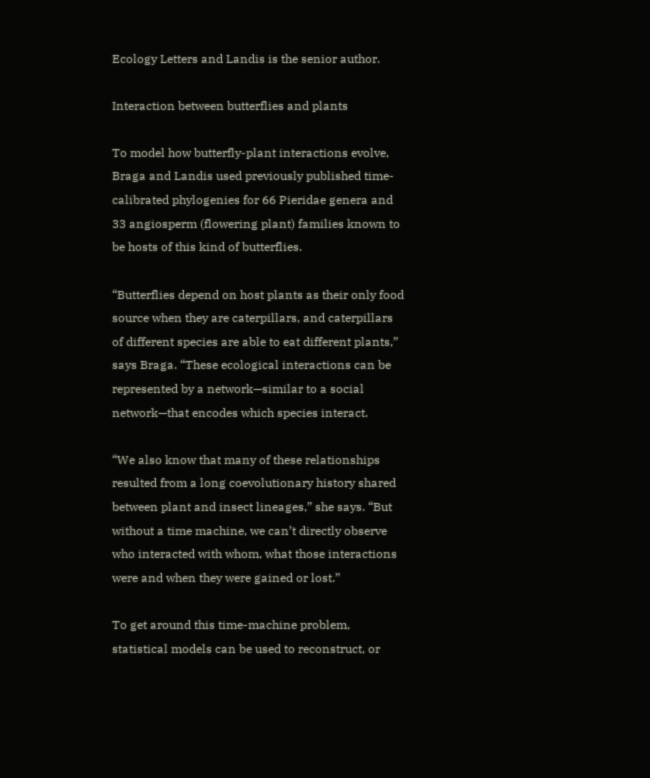Ecology Letters and Landis is the senior author.

Interaction between butterflies and plants

To model how butterfly-plant interactions evolve, Braga and Landis used previously published time-calibrated phylogenies for 66 Pieridae genera and 33 angiosperm (flowering plant) families known to be hosts of this kind of butterflies.

“Butterflies depend on host plants as their only food source when they are caterpillars, and caterpillars of different species are able to eat different plants,” says Braga. “These ecological interactions can be represented by a network—similar to a social network—that encodes which species interact.

“We also know that many of these relationships resulted from a long coevolutionary history shared between plant and insect lineages,” she says. “But without a time machine, we can’t directly observe who interacted with whom, what those interactions were and when they were gained or lost.”

To get around this time-machine problem, statistical models can be used to reconstruct, or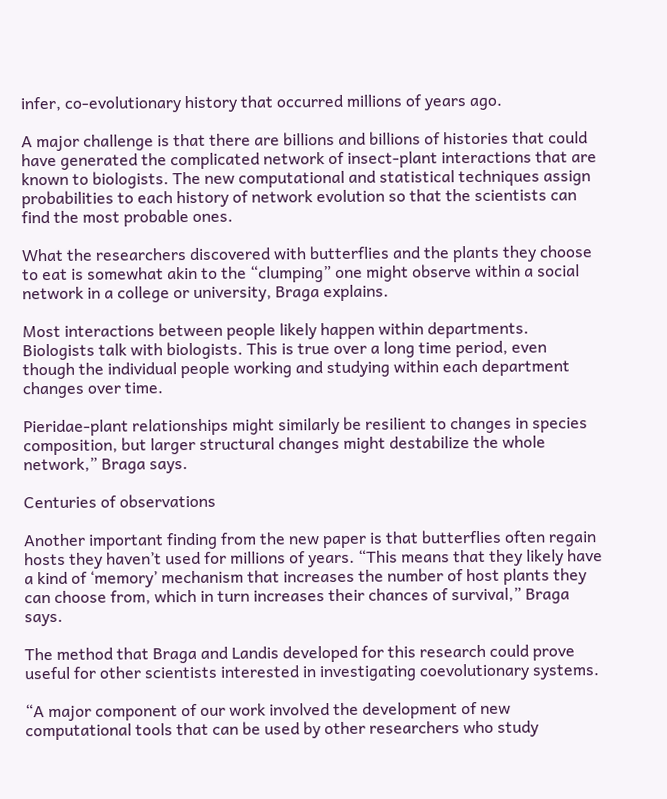infer, co-evolutionary history that occurred millions of years ago.

A major challenge is that there are billions and billions of histories that could have generated the complicated network of insect-plant interactions that are known to biologists. The new computational and statistical techniques assign probabilities to each history of network evolution so that the scientists can find the most probable ones.

What the researchers discovered with butterflies and the plants they choose to eat is somewhat akin to the “clumping” one might observe within a social network in a college or university, Braga explains.

Most interactions between people likely happen within departments. Biologists talk with biologists. This is true over a long time period, even though the individual people working and studying within each department changes over time.

Pieridae-plant relationships might similarly be resilient to changes in species composition, but larger structural changes might destabilize the whole network,” Braga says.

Centuries of observations

Another important finding from the new paper is that butterflies often regain hosts they haven’t used for millions of years. “This means that they likely have a kind of ‘memory’ mechanism that increases the number of host plants they can choose from, which in turn increases their chances of survival,” Braga says.

The method that Braga and Landis developed for this research could prove useful for other scientists interested in investigating coevolutionary systems.

“A major component of our work involved the development of new computational tools that can be used by other researchers who study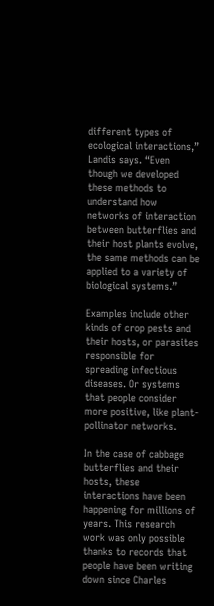different types of ecological interactions,” Landis says. “Even though we developed these methods to understand how networks of interaction between butterflies and their host plants evolve, the same methods can be applied to a variety of biological systems.”

Examples include other kinds of crop pests and their hosts, or parasites responsible for spreading infectious diseases. Or systems that people consider more positive, like plant-pollinator networks.

In the case of cabbage butterflies and their hosts, these interactions have been happening for millions of years. This research work was only possible thanks to records that people have been writing down since Charles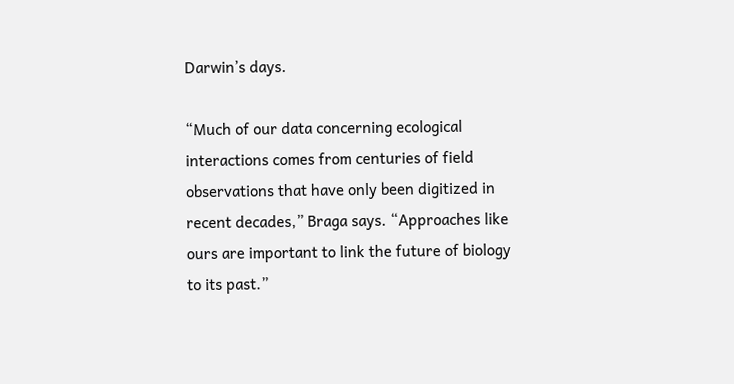Darwin’s days.

“Much of our data concerning ecological interactions comes from centuries of field observations that have only been digitized in recent decades,” Braga says. “Approaches like ours are important to link the future of biology to its past.”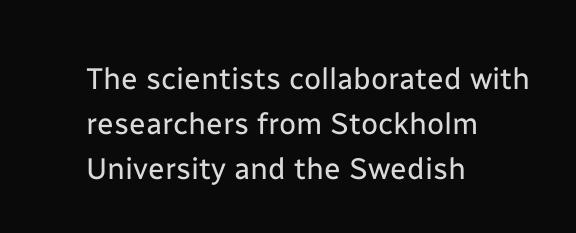The scientists collaborated with researchers from Stockholm University and the Swedish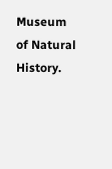Museum of Natural History.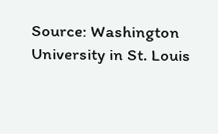Source: Washington University in St. Louis